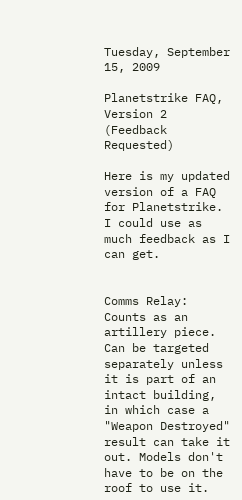Tuesday, September 15, 2009

Planetstrike FAQ, Version 2 (Feedback Requested)

Here is my updated version of a FAQ for Planetstrike. I could use as much feedback as I can get.


Comms Relay: Counts as an artillery piece. Can be targeted separately unless it is part of an intact building, in which case a "Weapon Destroyed" result can take it out. Models don't have to be on the roof to use it.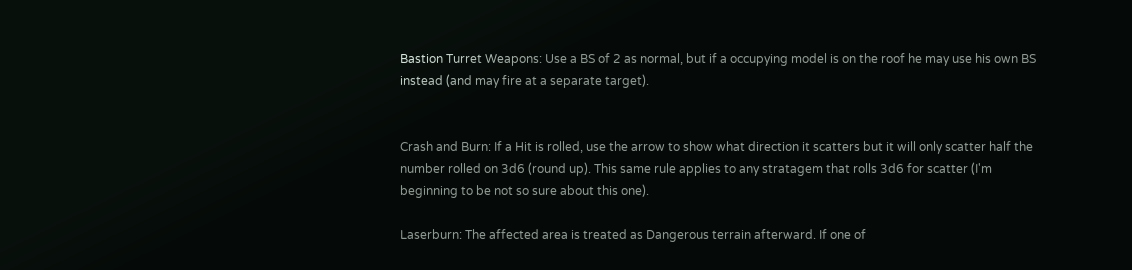Bastion Turret Weapons: Use a BS of 2 as normal, but if a occupying model is on the roof he may use his own BS instead (and may fire at a separate target).


Crash and Burn: If a Hit is rolled, use the arrow to show what direction it scatters but it will only scatter half the number rolled on 3d6 (round up). This same rule applies to any stratagem that rolls 3d6 for scatter (I'm beginning to be not so sure about this one).

Laserburn: The affected area is treated as Dangerous terrain afterward. If one of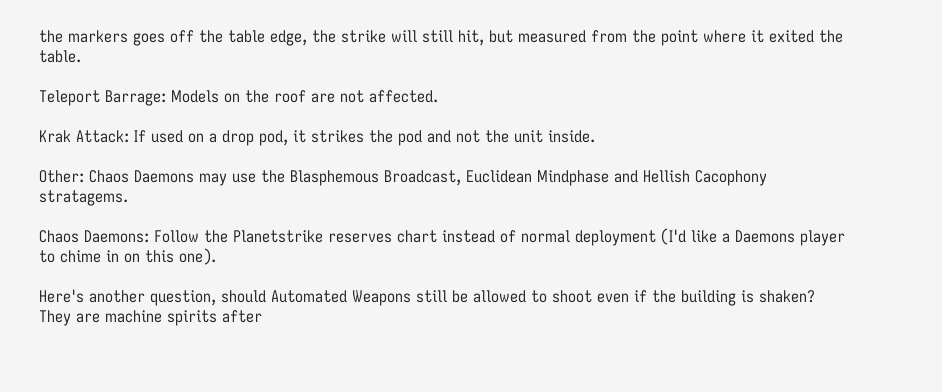the markers goes off the table edge, the strike will still hit, but measured from the point where it exited the table.

Teleport Barrage: Models on the roof are not affected.

Krak Attack: If used on a drop pod, it strikes the pod and not the unit inside.

Other: Chaos Daemons may use the Blasphemous Broadcast, Euclidean Mindphase and Hellish Cacophony stratagems.

Chaos Daemons: Follow the Planetstrike reserves chart instead of normal deployment (I'd like a Daemons player to chime in on this one).

Here's another question, should Automated Weapons still be allowed to shoot even if the building is shaken? They are machine spirits after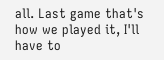all. Last game that's how we played it, I'll have to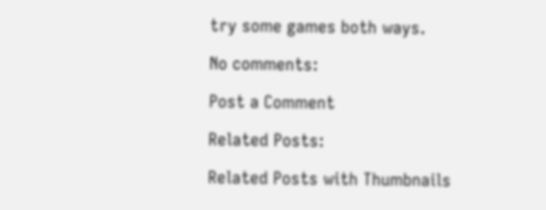try some games both ways.

No comments:

Post a Comment

Related Posts:

Related Posts with Thumbnails